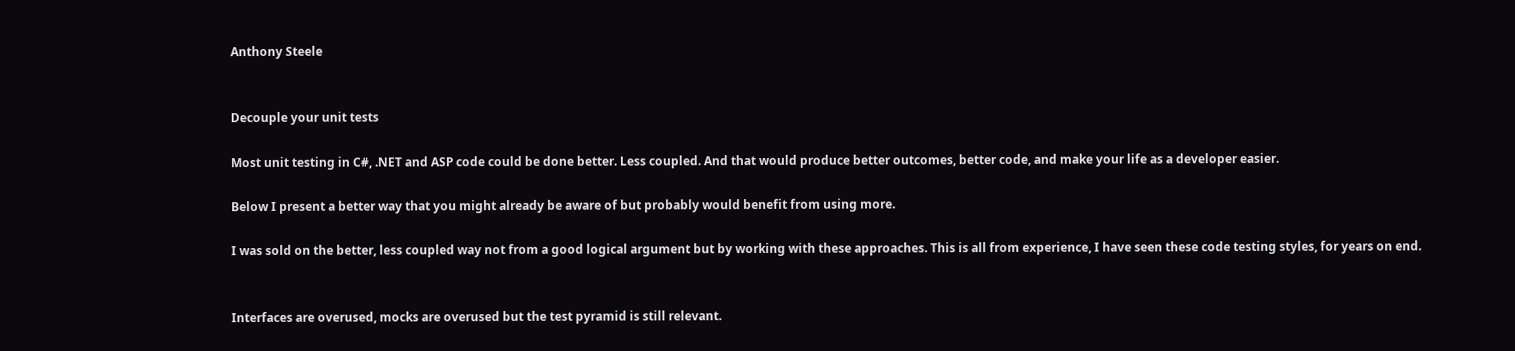Anthony Steele


Decouple your unit tests

Most unit testing in C#, .NET and ASP code could be done better. Less coupled. And that would produce better outcomes, better code, and make your life as a developer easier.

Below I present a better way that you might already be aware of but probably would benefit from using more.

I was sold on the better, less coupled way not from a good logical argument but by working with these approaches. This is all from experience, I have seen these code testing styles, for years on end.


Interfaces are overused, mocks are overused but the test pyramid is still relevant.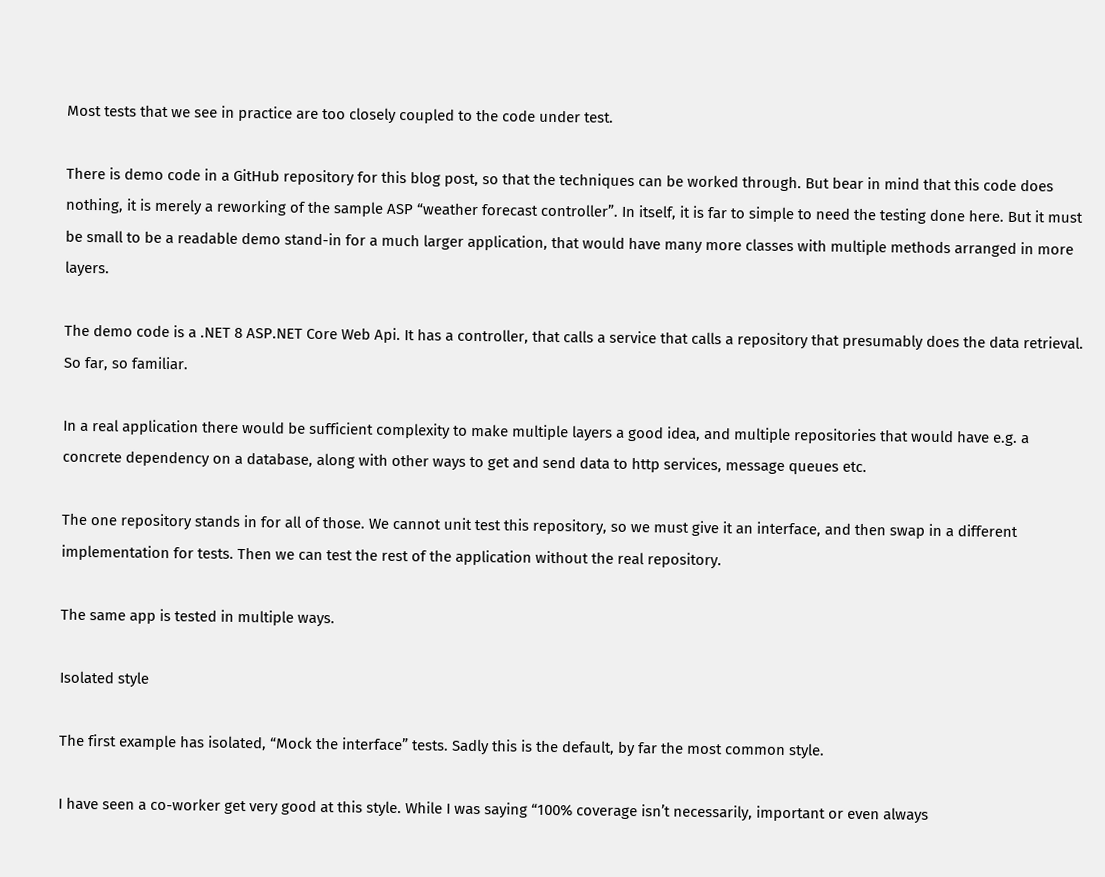Most tests that we see in practice are too closely coupled to the code under test.

There is demo code in a GitHub repository for this blog post, so that the techniques can be worked through. But bear in mind that this code does nothing, it is merely a reworking of the sample ASP “weather forecast controller”. In itself, it is far to simple to need the testing done here. But it must be small to be a readable demo stand-in for a much larger application, that would have many more classes with multiple methods arranged in more layers.

The demo code is a .NET 8 ASP.NET Core Web Api. It has a controller, that calls a service that calls a repository that presumably does the data retrieval. So far, so familiar.

In a real application there would be sufficient complexity to make multiple layers a good idea, and multiple repositories that would have e.g. a concrete dependency on a database, along with other ways to get and send data to http services, message queues etc.

The one repository stands in for all of those. We cannot unit test this repository, so we must give it an interface, and then swap in a different implementation for tests. Then we can test the rest of the application without the real repository.

The same app is tested in multiple ways.

Isolated style

The first example has isolated, “Mock the interface” tests. Sadly this is the default, by far the most common style.

I have seen a co-worker get very good at this style. While I was saying “100% coverage isn’t necessarily, important or even always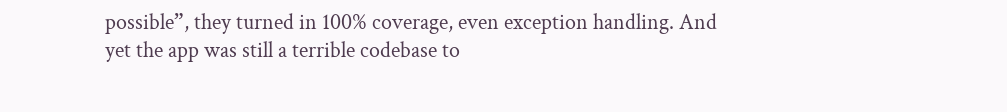possible”, they turned in 100% coverage, even exception handling. And yet the app was still a terrible codebase to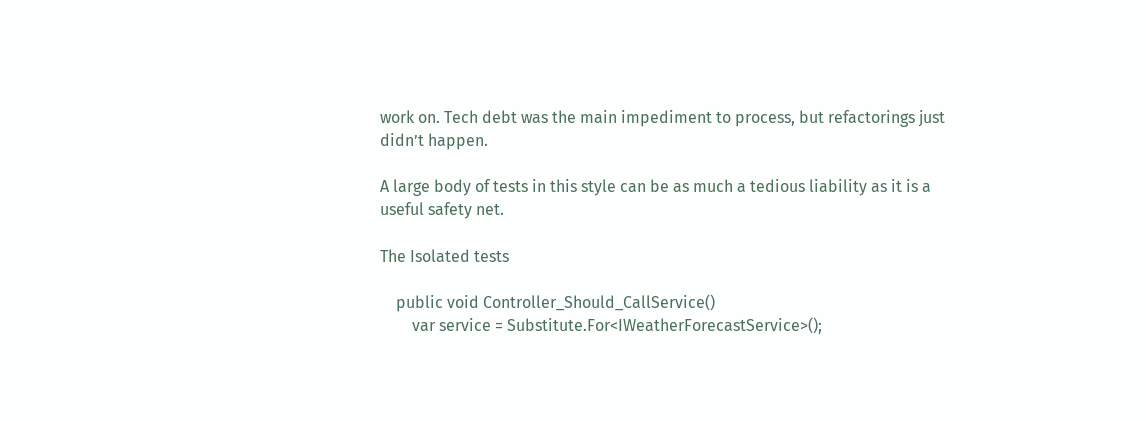work on. Tech debt was the main impediment to process, but refactorings just didn’t happen.

A large body of tests in this style can be as much a tedious liability as it is a useful safety net.

The Isolated tests

    public void Controller_Should_CallService()
        var service = Substitute.For<IWeatherForecastService>();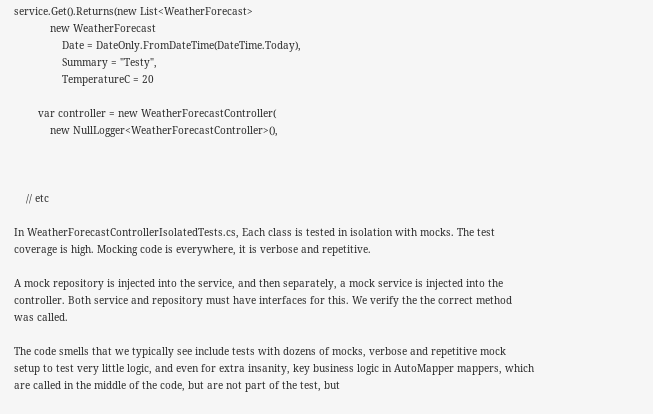service.Get().Returns(new List<WeatherForecast>
            new WeatherForecast
                Date = DateOnly.FromDateTime(DateTime.Today),
                Summary = "Testy",
                TemperatureC = 20

        var controller = new WeatherForecastController(
            new NullLogger<WeatherForecastController>(),



    // etc

In WeatherForecastControllerIsolatedTests.cs, Each class is tested in isolation with mocks. The test coverage is high. Mocking code is everywhere, it is verbose and repetitive.

A mock repository is injected into the service, and then separately, a mock service is injected into the controller. Both service and repository must have interfaces for this. We verify the the correct method was called.

The code smells that we typically see include tests with dozens of mocks, verbose and repetitive mock setup to test very little logic, and even for extra insanity, key business logic in AutoMapper mappers, which are called in the middle of the code, but are not part of the test, but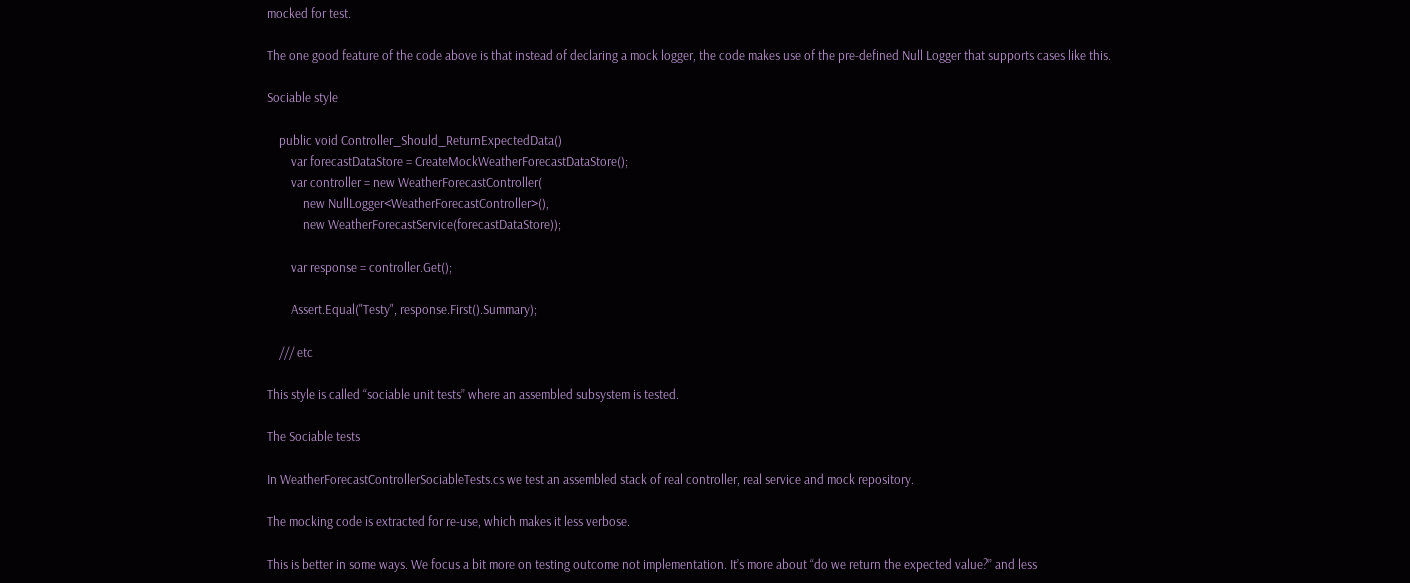mocked for test.

The one good feature of the code above is that instead of declaring a mock logger, the code makes use of the pre-defined Null Logger that supports cases like this.

Sociable style

    public void Controller_Should_ReturnExpectedData()
        var forecastDataStore = CreateMockWeatherForecastDataStore();
        var controller = new WeatherForecastController(
            new NullLogger<WeatherForecastController>(),
            new WeatherForecastService(forecastDataStore));

        var response = controller.Get();

        Assert.Equal("Testy", response.First().Summary);

    /// etc

This style is called “sociable unit tests” where an assembled subsystem is tested.

The Sociable tests

In WeatherForecastControllerSociableTests.cs we test an assembled stack of real controller, real service and mock repository.

The mocking code is extracted for re-use, which makes it less verbose.

This is better in some ways. We focus a bit more on testing outcome not implementation. It’s more about “do we return the expected value?” and less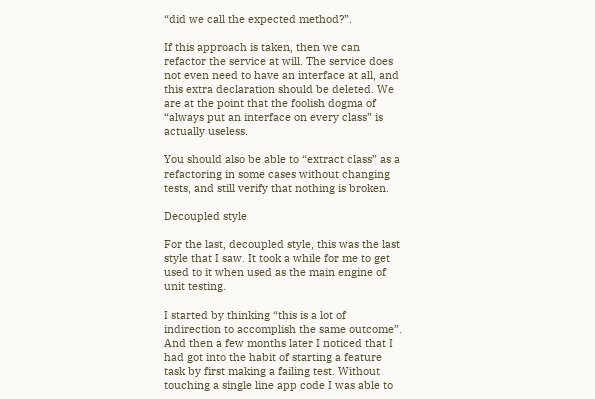“did we call the expected method?”.

If this approach is taken, then we can refactor the service at will. The service does not even need to have an interface at all, and this extra declaration should be deleted. We are at the point that the foolish dogma of “always put an interface on every class” is actually useless.

You should also be able to “extract class” as a refactoring in some cases without changing tests, and still verify that nothing is broken.

Decoupled style

For the last, decoupled style, this was the last style that I saw. It took a while for me to get used to it when used as the main engine of unit testing.

I started by thinking “this is a lot of indirection to accomplish the same outcome”. And then a few months later I noticed that I had got into the habit of starting a feature task by first making a failing test. Without touching a single line app code I was able to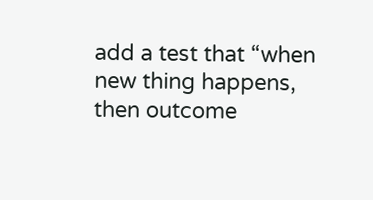add a test that “when new thing happens, then outcome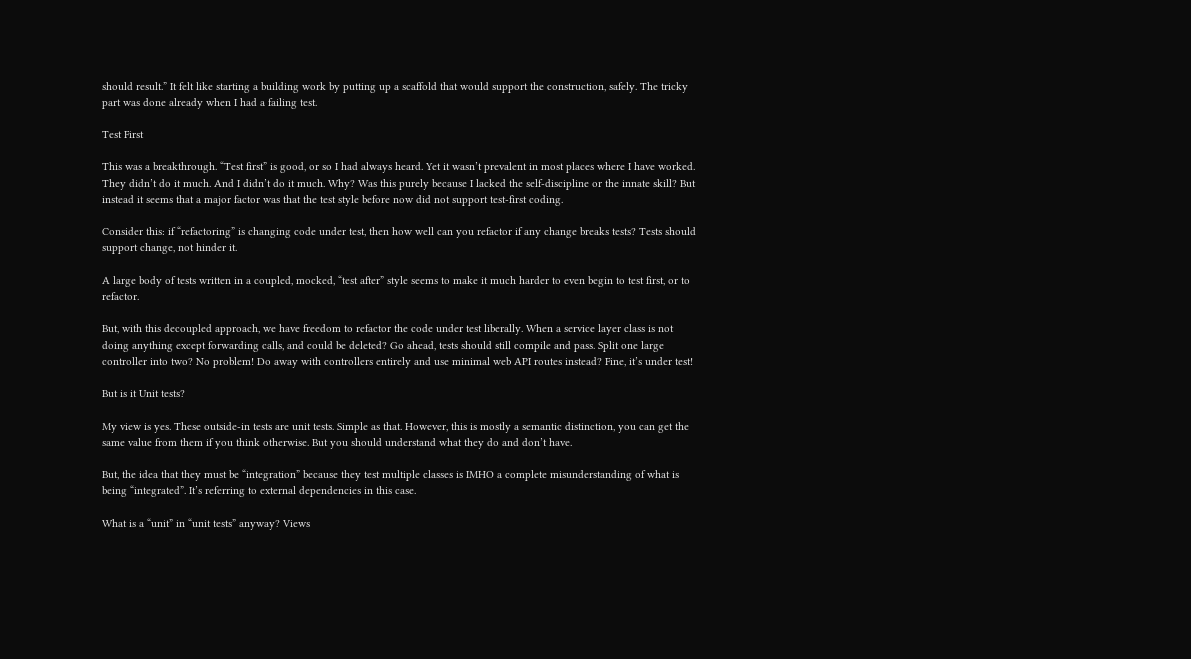should result.” It felt like starting a building work by putting up a scaffold that would support the construction, safely. The tricky part was done already when I had a failing test.

Test First

This was a breakthrough. “Test first” is good, or so I had always heard. Yet it wasn’t prevalent in most places where I have worked. They didn’t do it much. And I didn’t do it much. Why? Was this purely because I lacked the self-discipline or the innate skill? But instead it seems that a major factor was that the test style before now did not support test-first coding.

Consider this: if “refactoring” is changing code under test, then how well can you refactor if any change breaks tests? Tests should support change, not hinder it.

A large body of tests written in a coupled, mocked, “test after” style seems to make it much harder to even begin to test first, or to refactor.

But, with this decoupled approach, we have freedom to refactor the code under test liberally. When a service layer class is not doing anything except forwarding calls, and could be deleted? Go ahead, tests should still compile and pass. Split one large controller into two? No problem! Do away with controllers entirely and use minimal web API routes instead? Fine, it’s under test!

But is it Unit tests?

My view is yes. These outside-in tests are unit tests. Simple as that. However, this is mostly a semantic distinction, you can get the same value from them if you think otherwise. But you should understand what they do and don’t have.

But, the idea that they must be “integration” because they test multiple classes is IMHO a complete misunderstanding of what is being “integrated”. It’s referring to external dependencies in this case.

What is a “unit” in “unit tests” anyway? Views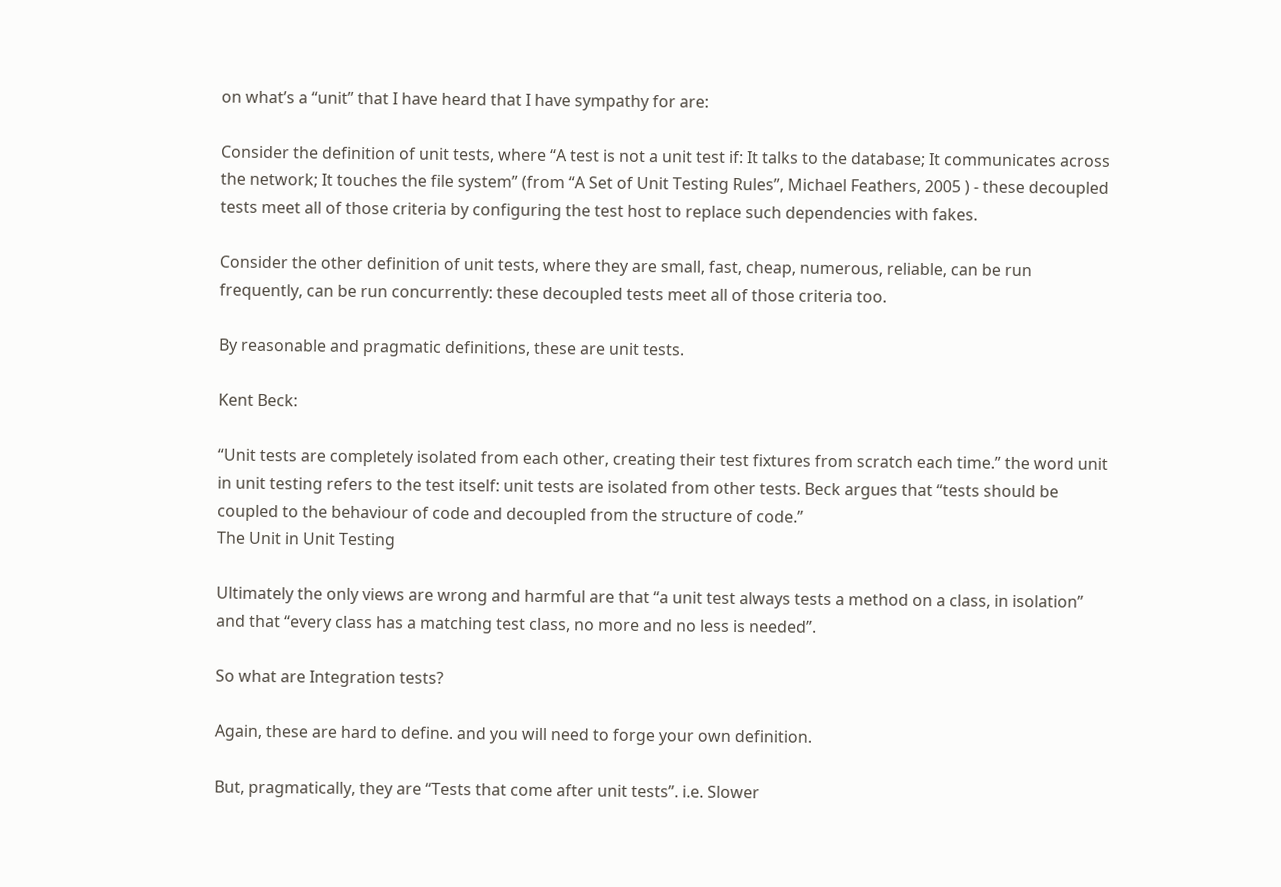on what’s a “unit” that I have heard that I have sympathy for are:

Consider the definition of unit tests, where “A test is not a unit test if: It talks to the database; It communicates across the network; It touches the file system” (from “A Set of Unit Testing Rules”, Michael Feathers, 2005 ) - these decoupled tests meet all of those criteria by configuring the test host to replace such dependencies with fakes.

Consider the other definition of unit tests, where they are small, fast, cheap, numerous, reliable, can be run frequently, can be run concurrently: these decoupled tests meet all of those criteria too.

By reasonable and pragmatic definitions, these are unit tests.

Kent Beck:

“Unit tests are completely isolated from each other, creating their test fixtures from scratch each time.” the word unit in unit testing refers to the test itself: unit tests are isolated from other tests. Beck argues that “tests should be coupled to the behaviour of code and decoupled from the structure of code.”
The Unit in Unit Testing

Ultimately the only views are wrong and harmful are that “a unit test always tests a method on a class, in isolation” and that “every class has a matching test class, no more and no less is needed”.

So what are Integration tests?

Again, these are hard to define. and you will need to forge your own definition.

But, pragmatically, they are “Tests that come after unit tests”. i.e. Slower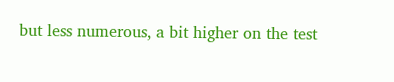but less numerous, a bit higher on the test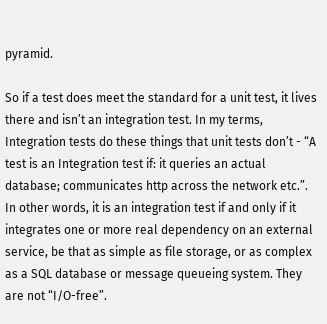pyramid.

So if a test does meet the standard for a unit test, it lives there and isn’t an integration test. In my terms, Integration tests do these things that unit tests don’t - “A test is an Integration test if: it queries an actual database; communicates http across the network etc.”. In other words, it is an integration test if and only if it integrates one or more real dependency on an external service, be that as simple as file storage, or as complex as a SQL database or message queueing system. They are not “I/O-free”.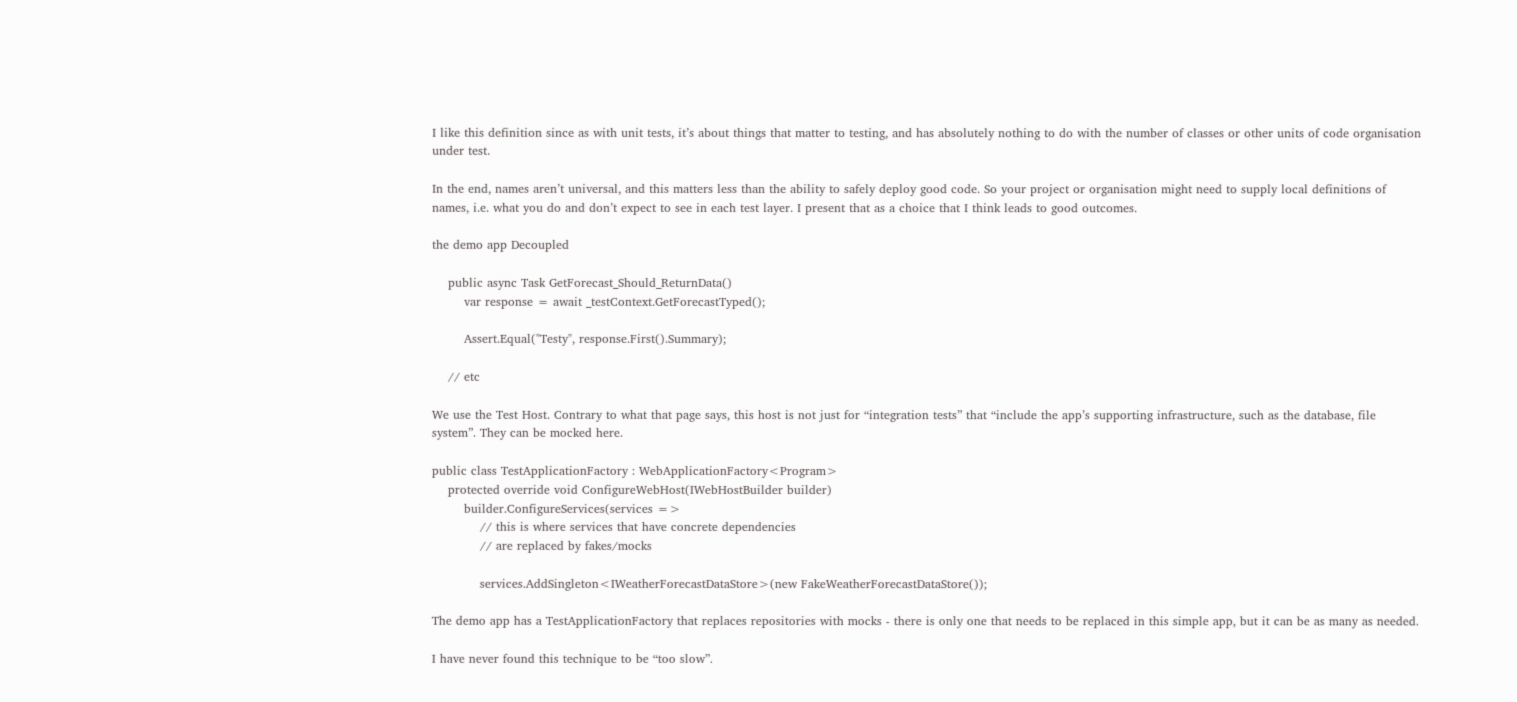I like this definition since as with unit tests, it’s about things that matter to testing, and has absolutely nothing to do with the number of classes or other units of code organisation under test.

In the end, names aren’t universal, and this matters less than the ability to safely deploy good code. So your project or organisation might need to supply local definitions of names, i.e. what you do and don’t expect to see in each test layer. I present that as a choice that I think leads to good outcomes.

the demo app Decoupled

    public async Task GetForecast_Should_ReturnData()
        var response = await _testContext.GetForecastTyped();

        Assert.Equal("Testy", response.First().Summary);

    // etc

We use the Test Host. Contrary to what that page says, this host is not just for “integration tests” that “include the app’s supporting infrastructure, such as the database, file system”. They can be mocked here.

public class TestApplicationFactory : WebApplicationFactory<Program>
    protected override void ConfigureWebHost(IWebHostBuilder builder)
        builder.ConfigureServices(services =>
            // this is where services that have concrete dependencies
            // are replaced by fakes/mocks

            services.AddSingleton<IWeatherForecastDataStore>(new FakeWeatherForecastDataStore());

The demo app has a TestApplicationFactory that replaces repositories with mocks - there is only one that needs to be replaced in this simple app, but it can be as many as needed.

I have never found this technique to be “too slow”.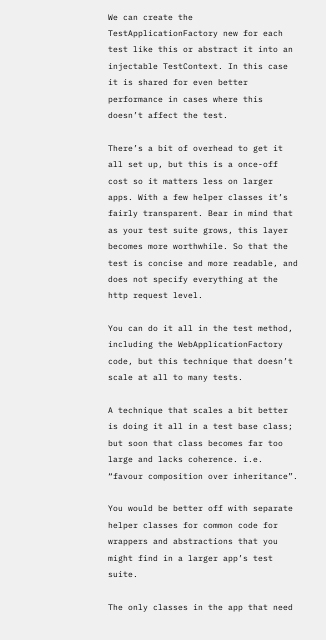We can create the TestApplicationFactory new for each test like this or abstract it into an injectable TestContext. In this case it is shared for even better performance in cases where this doesn’t affect the test.

There’s a bit of overhead to get it all set up, but this is a once-off cost so it matters less on larger apps. With a few helper classes it’s fairly transparent. Bear in mind that as your test suite grows, this layer becomes more worthwhile. So that the test is concise and more readable, and does not specify everything at the http request level.

You can do it all in the test method, including the WebApplicationFactory code, but this technique that doesn’t scale at all to many tests.

A technique that scales a bit better is doing it all in a test base class; but soon that class becomes far too large and lacks coherence. i.e. “favour composition over inheritance”.

You would be better off with separate helper classes for common code for wrappers and abstractions that you might find in a larger app’s test suite.

The only classes in the app that need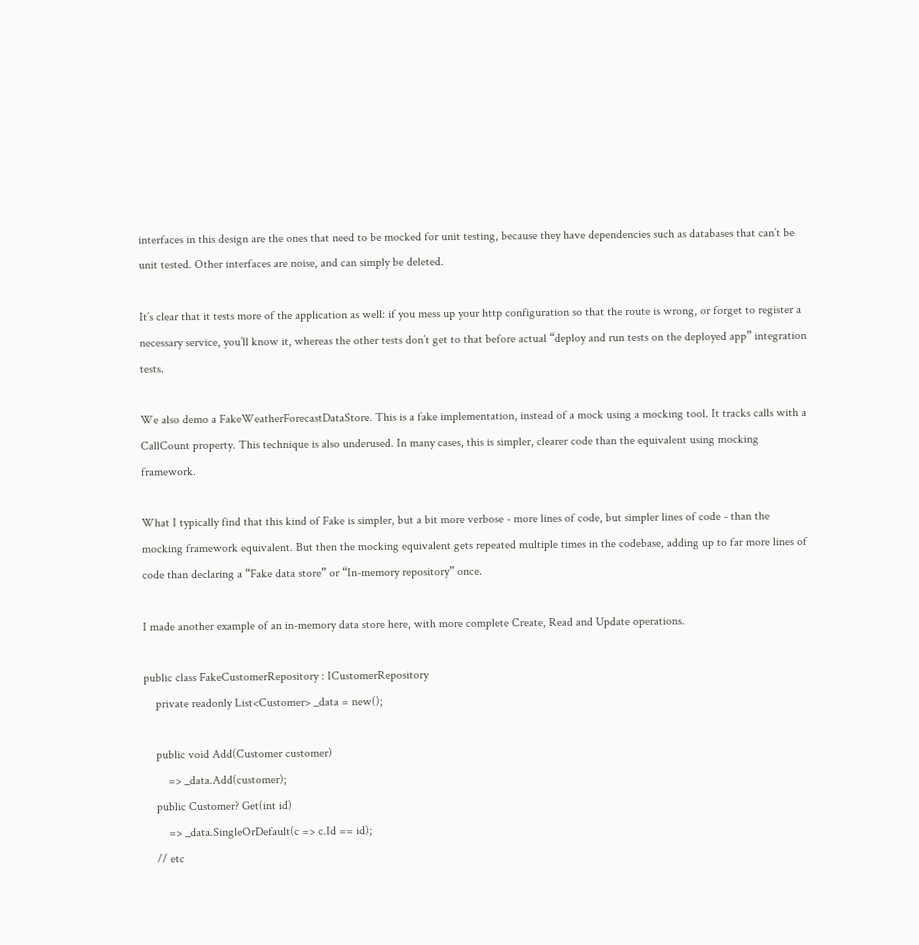interfaces in this design are the ones that need to be mocked for unit testing, because they have dependencies such as databases that can’t be unit tested. Other interfaces are noise, and can simply be deleted.

It’s clear that it tests more of the application as well: if you mess up your http configuration so that the route is wrong, or forget to register a necessary service, you’ll know it, whereas the other tests don’t get to that before actual “deploy and run tests on the deployed app” integration tests.

We also demo a FakeWeatherForecastDataStore. This is a fake implementation, instead of a mock using a mocking tool. It tracks calls with a CallCount property. This technique is also underused. In many cases, this is simpler, clearer code than the equivalent using mocking framework.

What I typically find that this kind of Fake is simpler, but a bit more verbose - more lines of code, but simpler lines of code - than the mocking framework equivalent. But then the mocking equivalent gets repeated multiple times in the codebase, adding up to far more lines of code than declaring a “Fake data store” or “In-memory repository” once.

I made another example of an in-memory data store here, with more complete Create, Read and Update operations.

public class FakeCustomerRepository : ICustomerRepository
    private readonly List<Customer> _data = new();

    public void Add(Customer customer)
        => _data.Add(customer);
    public Customer? Get(int id)
        => _data.SingleOrDefault(c => c.Id == id);
    // etc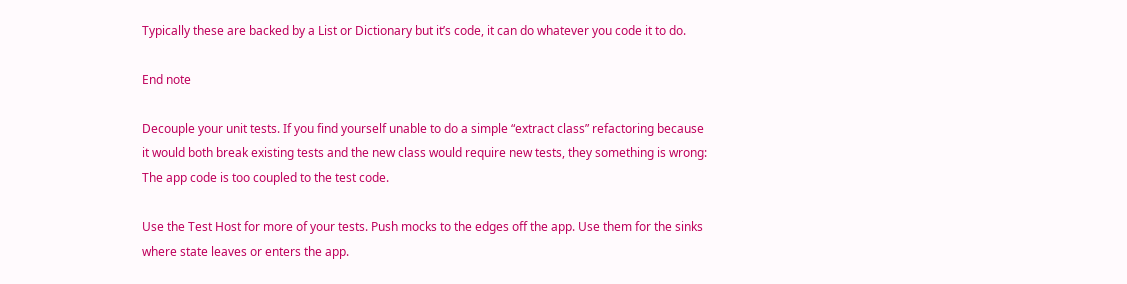Typically these are backed by a List or Dictionary but it’s code, it can do whatever you code it to do.

End note

Decouple your unit tests. If you find yourself unable to do a simple “extract class” refactoring because it would both break existing tests and the new class would require new tests, they something is wrong: The app code is too coupled to the test code.

Use the Test Host for more of your tests. Push mocks to the edges off the app. Use them for the sinks where state leaves or enters the app.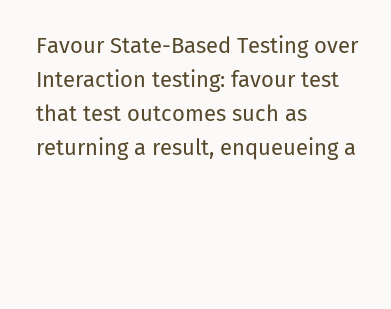Favour State-Based Testing over Interaction testing: favour test that test outcomes such as returning a result, enqueueing a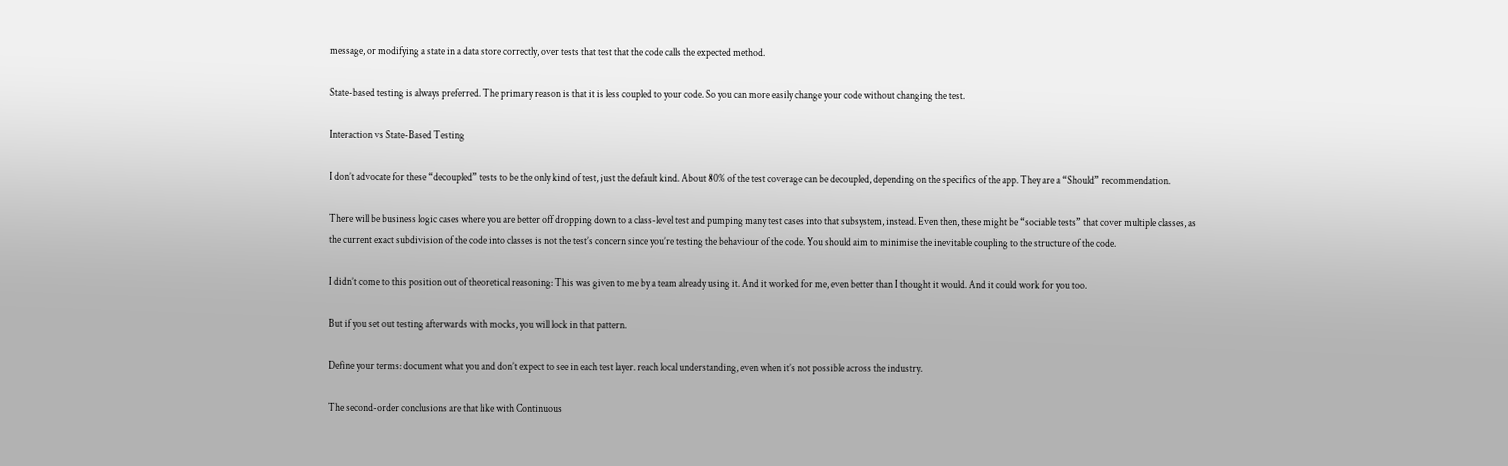message, or modifying a state in a data store correctly, over tests that test that the code calls the expected method.

State-based testing is always preferred. The primary reason is that it is less coupled to your code. So you can more easily change your code without changing the test.

Interaction vs State-Based Testing

I don’t advocate for these “decoupled” tests to be the only kind of test, just the default kind. About 80% of the test coverage can be decoupled, depending on the specifics of the app. They are a “Should” recommendation.

There will be business logic cases where you are better off dropping down to a class-level test and pumping many test cases into that subsystem, instead. Even then, these might be “sociable tests” that cover multiple classes, as the current exact subdivision of the code into classes is not the test’s concern since you’re testing the behaviour of the code. You should aim to minimise the inevitable coupling to the structure of the code.

I didn’t come to this position out of theoretical reasoning: This was given to me by a team already using it. And it worked for me, even better than I thought it would. And it could work for you too.

But if you set out testing afterwards with mocks, you will lock in that pattern.

Define your terms: document what you and don’t expect to see in each test layer. reach local understanding, even when it’s not possible across the industry.

The second-order conclusions are that like with Continuous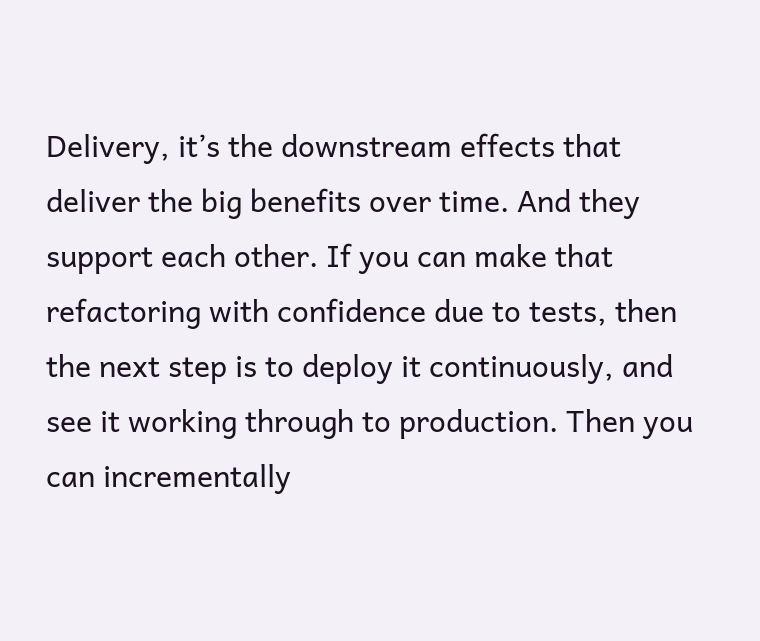Delivery, it’s the downstream effects that deliver the big benefits over time. And they support each other. If you can make that refactoring with confidence due to tests, then the next step is to deploy it continuously, and see it working through to production. Then you can incrementally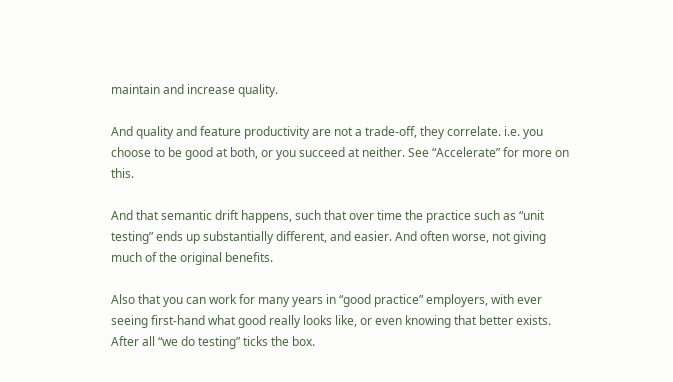maintain and increase quality.

And quality and feature productivity are not a trade-off, they correlate. i.e. you choose to be good at both, or you succeed at neither. See “Accelerate” for more on this.

And that semantic drift happens, such that over time the practice such as “unit testing” ends up substantially different, and easier. And often worse, not giving much of the original benefits.

Also that you can work for many years in “good practice” employers, with ever seeing first-hand what good really looks like, or even knowing that better exists. After all “we do testing” ticks the box.